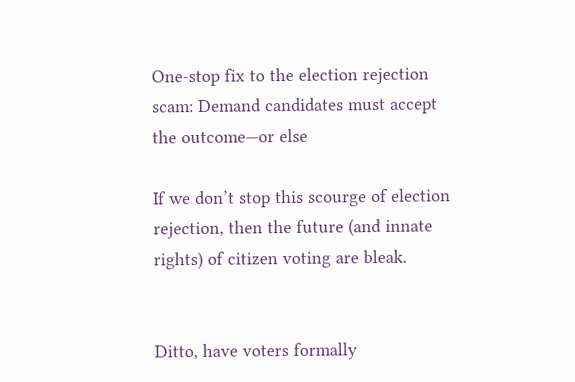One-stop fix to the election rejection scam: Demand candidates must accept the outcome—or else

If we don’t stop this scourge of election rejection, then the future (and innate rights) of citizen voting are bleak.


Ditto, have voters formally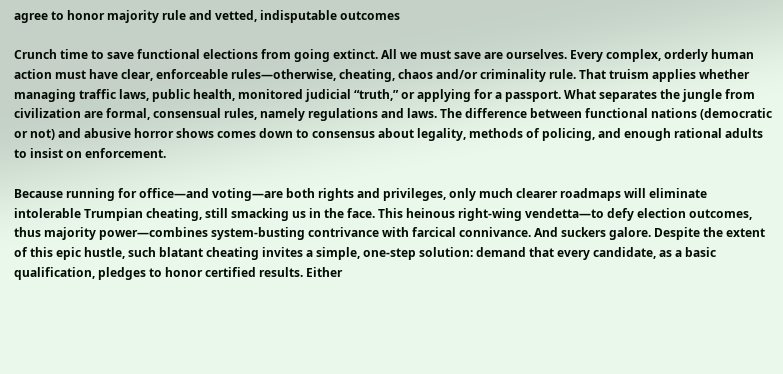agree to honor majority rule and vetted, indisputable outcomes

Crunch time to save functional elections from going extinct. All we must save are ourselves. Every complex, orderly human action must have clear, enforceable rules—otherwise, cheating, chaos and/or criminality rule. That truism applies whether managing traffic laws, public health, monitored judicial “truth,” or applying for a passport. What separates the jungle from civilization are formal, consensual rules, namely regulations and laws. The difference between functional nations (democratic or not) and abusive horror shows comes down to consensus about legality, methods of policing, and enough rational adults to insist on enforcement.

Because running for office—and voting—are both rights and privileges, only much clearer roadmaps will eliminate intolerable Trumpian cheating, still smacking us in the face. This heinous right-wing vendetta—to defy election outcomes, thus majority power—combines system-busting contrivance with farcical connivance. And suckers galore. Despite the extent of this epic hustle, such blatant cheating invites a simple, one-step solution: demand that every candidate, as a basic qualification, pledges to honor certified results. Either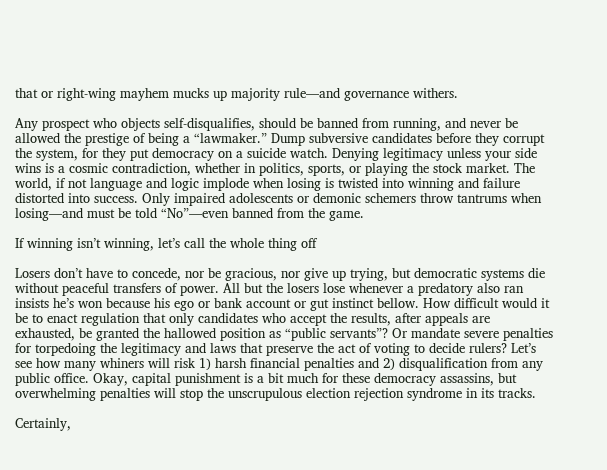that or right-wing mayhem mucks up majority rule—and governance withers.

Any prospect who objects self-disqualifies, should be banned from running, and never be allowed the prestige of being a “lawmaker.” Dump subversive candidates before they corrupt the system, for they put democracy on a suicide watch. Denying legitimacy unless your side wins is a cosmic contradiction, whether in politics, sports, or playing the stock market. The world, if not language and logic implode when losing is twisted into winning and failure distorted into success. Only impaired adolescents or demonic schemers throw tantrums when losing—and must be told “No”—even banned from the game.

If winning isn’t winning, let’s call the whole thing off

Losers don’t have to concede, nor be gracious, nor give up trying, but democratic systems die without peaceful transfers of power. All but the losers lose whenever a predatory also ran insists he’s won because his ego or bank account or gut instinct bellow. How difficult would it be to enact regulation that only candidates who accept the results, after appeals are exhausted, be granted the hallowed position as “public servants”? Or mandate severe penalties for torpedoing the legitimacy and laws that preserve the act of voting to decide rulers? Let’s see how many whiners will risk 1) harsh financial penalties and 2) disqualification from any public office. Okay, capital punishment is a bit much for these democracy assassins, but overwhelming penalties will stop the unscrupulous election rejection syndrome in its tracks.

Certainly,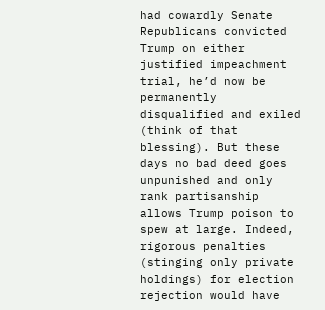had cowardly Senate Republicans convicted Trump on either justified impeachment trial, he’d now be permanently disqualified and exiled (think of that blessing). But these days no bad deed goes unpunished and only rank partisanship allows Trump poison to spew at large. Indeed, rigorous penalties (stinging only private holdings) for election rejection would have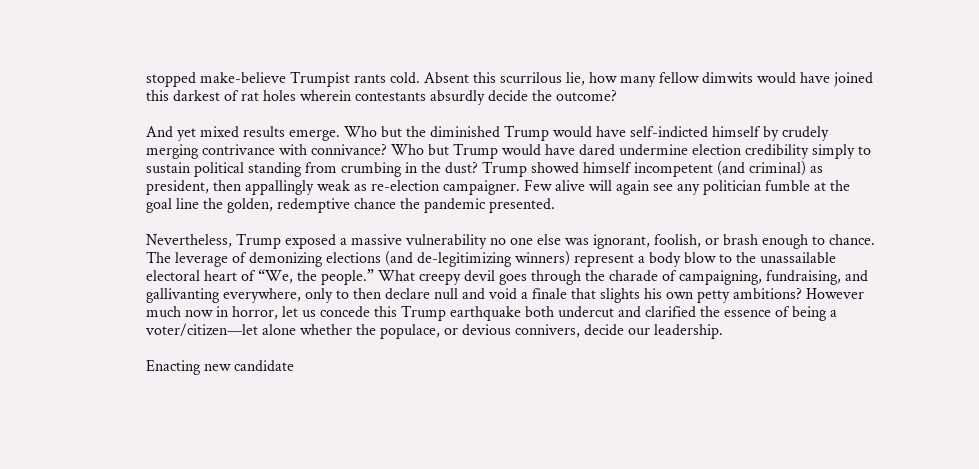stopped make-believe Trumpist rants cold. Absent this scurrilous lie, how many fellow dimwits would have joined this darkest of rat holes wherein contestants absurdly decide the outcome?

And yet mixed results emerge. Who but the diminished Trump would have self-indicted himself by crudely merging contrivance with connivance? Who but Trump would have dared undermine election credibility simply to sustain political standing from crumbing in the dust? Trump showed himself incompetent (and criminal) as president, then appallingly weak as re-election campaigner. Few alive will again see any politician fumble at the goal line the golden, redemptive chance the pandemic presented.

Nevertheless, Trump exposed a massive vulnerability no one else was ignorant, foolish, or brash enough to chance. The leverage of demonizing elections (and de-legitimizing winners) represent a body blow to the unassailable electoral heart of “We, the people.” What creepy devil goes through the charade of campaigning, fundraising, and gallivanting everywhere, only to then declare null and void a finale that slights his own petty ambitions? However much now in horror, let us concede this Trump earthquake both undercut and clarified the essence of being a voter/citizen—let alone whether the populace, or devious connivers, decide our leadership.

Enacting new candidate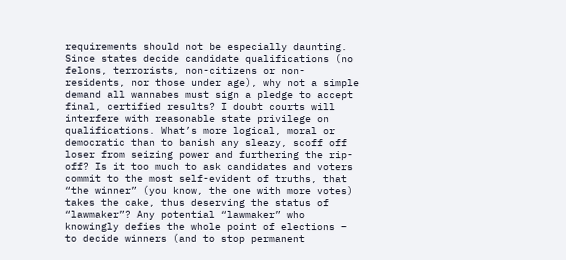requirements should not be especially daunting. Since states decide candidate qualifications (no felons, terrorists, non-citizens or non-residents, nor those under age), why not a simple demand all wannabes must sign a pledge to accept final, certified results? I doubt courts will interfere with reasonable state privilege on qualifications. What’s more logical, moral or democratic than to banish any sleazy, scoff off loser from seizing power and furthering the rip-off? Is it too much to ask candidates and voters commit to the most self-evident of truths, that “the winner” (you know, the one with more votes) takes the cake, thus deserving the status of “lawmaker”? Any potential “lawmaker” who knowingly defies the whole point of elections – to decide winners (and to stop permanent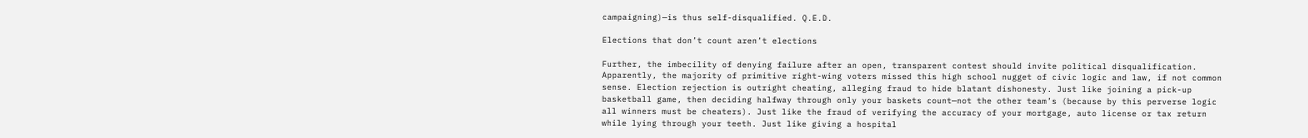campaigning)—is thus self-disqualified. Q.E.D.

Elections that don’t count aren’t elections

Further, the imbecility of denying failure after an open, transparent contest should invite political disqualification. Apparently, the majority of primitive right-wing voters missed this high school nugget of civic logic and law, if not common sense. Election rejection is outright cheating, alleging fraud to hide blatant dishonesty. Just like joining a pick-up basketball game, then deciding halfway through only your baskets count—not the other team’s (because by this perverse logic all winners must be cheaters). Just like the fraud of verifying the accuracy of your mortgage, auto license or tax return while lying through your teeth. Just like giving a hospital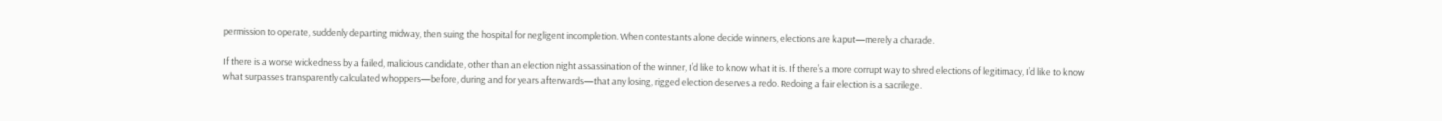permission to operate, suddenly departing midway, then suing the hospital for negligent incompletion. When contestants alone decide winners, elections are kaput—merely a charade.

If there is a worse wickedness by a failed, malicious candidate, other than an election night assassination of the winner, I’d like to know what it is. If there’s a more corrupt way to shred elections of legitimacy, I’d like to know what surpasses transparently calculated whoppers—before, during and for years afterwards—that any losing, rigged election deserves a redo. Redoing a fair election is a sacrilege.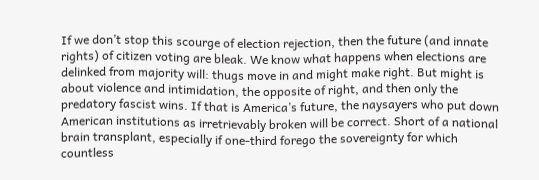If we don’t stop this scourge of election rejection, then the future (and innate rights) of citizen voting are bleak. We know what happens when elections are delinked from majority will: thugs move in and might make right. But might is about violence and intimidation, the opposite of right, and then only the predatory fascist wins. If that is America’s future, the naysayers who put down American institutions as irretrievably broken will be correct. Short of a national brain transplant, especially if one-third forego the sovereignty for which countless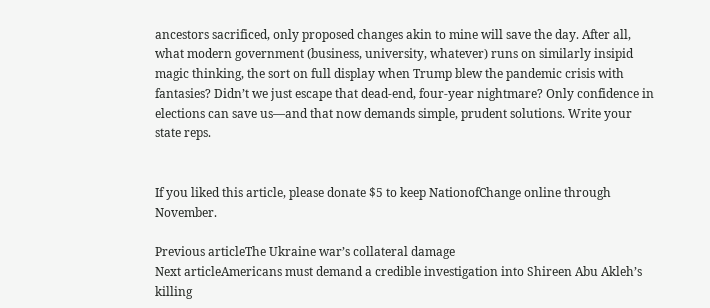ancestors sacrificed, only proposed changes akin to mine will save the day. After all, what modern government (business, university, whatever) runs on similarly insipid magic thinking, the sort on full display when Trump blew the pandemic crisis with fantasies? Didn’t we just escape that dead-end, four-year nightmare? Only confidence in elections can save us—and that now demands simple, prudent solutions. Write your state reps.


If you liked this article, please donate $5 to keep NationofChange online through November.

Previous articleThe Ukraine war’s collateral damage
Next articleAmericans must demand a credible investigation into Shireen Abu Akleh’s killing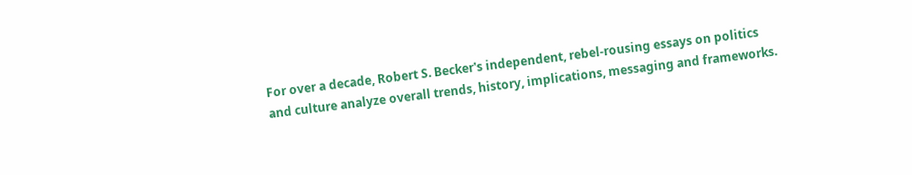For over a decade, Robert S. Becker's independent, rebel-rousing essays on politics and culture analyze overall trends, history, implications, messaging and frameworks.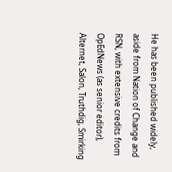He has been published widely, aside from Nation of Change and RSN, with extensive credits from OpEdNews (as senior editor), Alternet, Salon, Truthdig, Smirking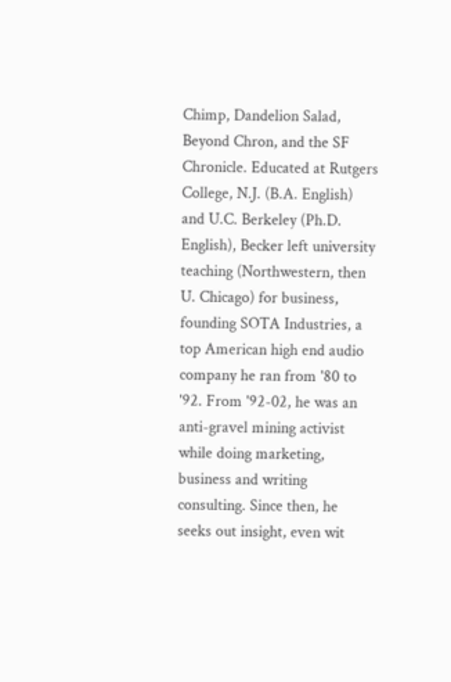Chimp, Dandelion Salad, Beyond Chron, and the SF Chronicle. Educated at Rutgers College, N.J. (B.A. English) and U.C. Berkeley (Ph.D. English), Becker left university teaching (Northwestern, then U. Chicago) for business, founding SOTA Industries, a top American high end audio company he ran from '80 to '92. From '92-02, he was an anti-gravel mining activist while doing marketing, business and writing consulting. Since then, he seeks out insight, even wit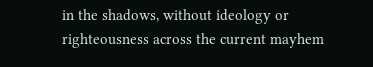in the shadows, without ideology or righteousness across the current mayhem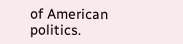of American politics.